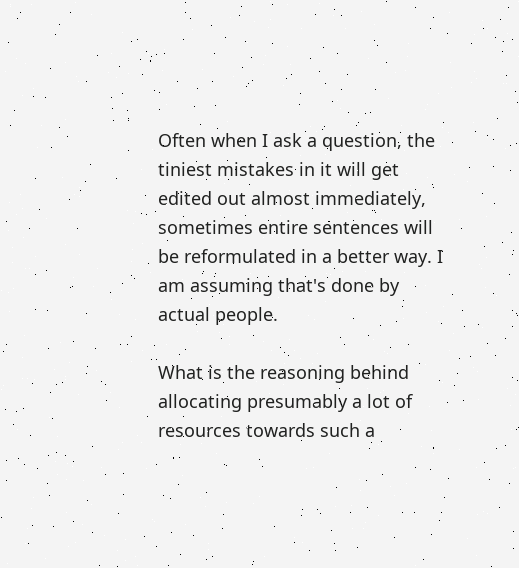Often when I ask a question, the tiniest mistakes in it will get edited out almost immediately, sometimes entire sentences will be reformulated in a better way. I am assuming that's done by actual people.

What is the reasoning behind allocating presumably a lot of resources towards such a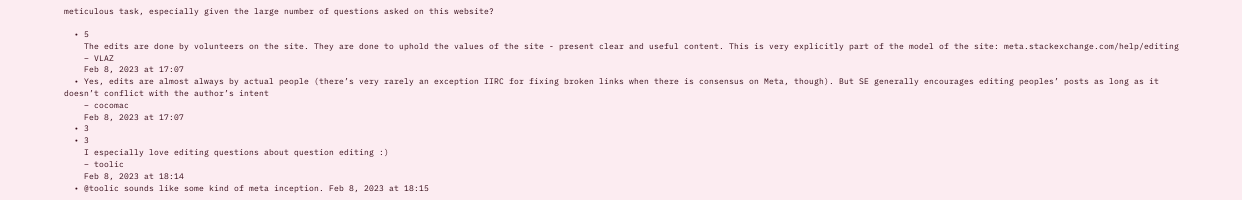meticulous task, especially given the large number of questions asked on this website?

  • 5
    The edits are done by volunteers on the site. They are done to uphold the values of the site - present clear and useful content. This is very explicitly part of the model of the site: meta.stackexchange.com/help/editing
    – VLAZ
    Feb 8, 2023 at 17:07
  • Yes, edits are almost always by actual people (there’s very rarely an exception IIRC for fixing broken links when there is consensus on Meta, though). But SE generally encourages editing peoples’ posts as long as it doesn’t conflict with the author’s intent
    – cocomac
    Feb 8, 2023 at 17:07
  • 3
  • 3
    I especially love editing questions about question editing :)
    – toolic
    Feb 8, 2023 at 18:14
  • @toolic sounds like some kind of meta inception. Feb 8, 2023 at 18:15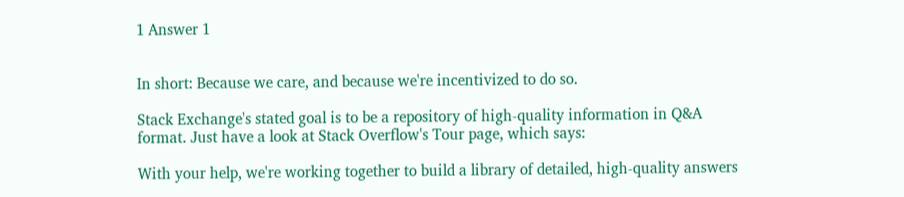1 Answer 1


In short: Because we care, and because we're incentivized to do so.

Stack Exchange's stated goal is to be a repository of high-quality information in Q&A format. Just have a look at Stack Overflow's Tour page, which says:

With your help, we're working together to build a library of detailed, high-quality answers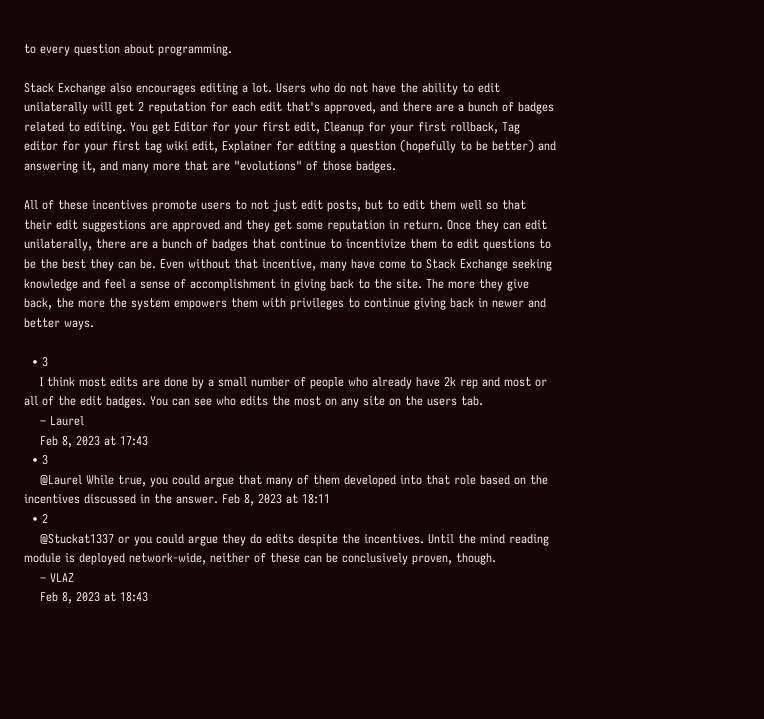to every question about programming.

Stack Exchange also encourages editing a lot. Users who do not have the ability to edit unilaterally will get 2 reputation for each edit that's approved, and there are a bunch of badges related to editing. You get Editor for your first edit, Cleanup for your first rollback, Tag editor for your first tag wiki edit, Explainer for editing a question (hopefully to be better) and answering it, and many more that are "evolutions" of those badges.

All of these incentives promote users to not just edit posts, but to edit them well so that their edit suggestions are approved and they get some reputation in return. Once they can edit unilaterally, there are a bunch of badges that continue to incentivize them to edit questions to be the best they can be. Even without that incentive, many have come to Stack Exchange seeking knowledge and feel a sense of accomplishment in giving back to the site. The more they give back, the more the system empowers them with privileges to continue giving back in newer and better ways.

  • 3
    I think most edits are done by a small number of people who already have 2k rep and most or all of the edit badges. You can see who edits the most on any site on the users tab.
    – Laurel
    Feb 8, 2023 at 17:43
  • 3
    @Laurel While true, you could argue that many of them developed into that role based on the incentives discussed in the answer. Feb 8, 2023 at 18:11
  • 2
    @Stuckat1337 or you could argue they do edits despite the incentives. Until the mind reading module is deployed network-wide, neither of these can be conclusively proven, though.
    – VLAZ
    Feb 8, 2023 at 18:43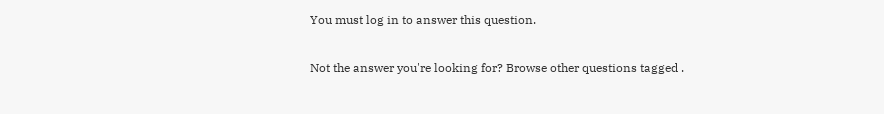You must log in to answer this question.

Not the answer you're looking for? Browse other questions tagged .